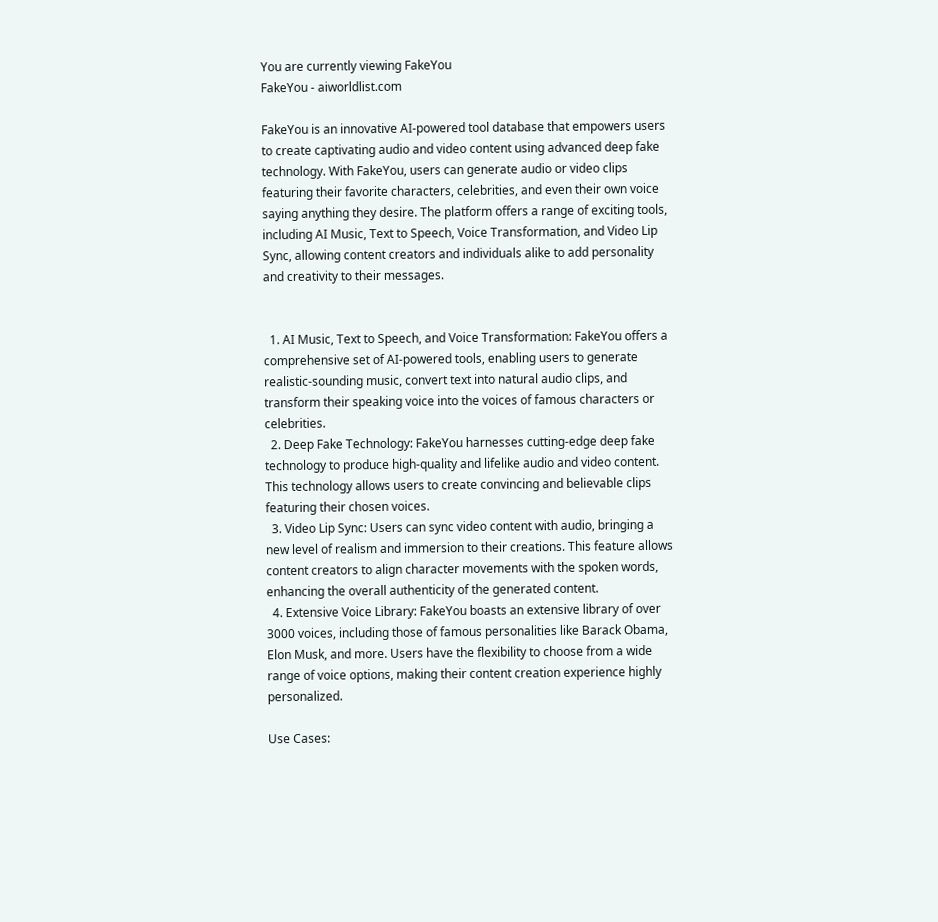You are currently viewing FakeYou
FakeYou - aiworldlist.com

FakeYou is an innovative AI-powered tool database that empowers users to create captivating audio and video content using advanced deep fake technology. With FakeYou, users can generate audio or video clips featuring their favorite characters, celebrities, and even their own voice saying anything they desire. The platform offers a range of exciting tools, including AI Music, Text to Speech, Voice Transformation, and Video Lip Sync, allowing content creators and individuals alike to add personality and creativity to their messages.


  1. AI Music, Text to Speech, and Voice Transformation: FakeYou offers a comprehensive set of AI-powered tools, enabling users to generate realistic-sounding music, convert text into natural audio clips, and transform their speaking voice into the voices of famous characters or celebrities.
  2. Deep Fake Technology: FakeYou harnesses cutting-edge deep fake technology to produce high-quality and lifelike audio and video content. This technology allows users to create convincing and believable clips featuring their chosen voices.
  3. Video Lip Sync: Users can sync video content with audio, bringing a new level of realism and immersion to their creations. This feature allows content creators to align character movements with the spoken words, enhancing the overall authenticity of the generated content.
  4. Extensive Voice Library: FakeYou boasts an extensive library of over 3000 voices, including those of famous personalities like Barack Obama, Elon Musk, and more. Users have the flexibility to choose from a wide range of voice options, making their content creation experience highly personalized.

Use Cases: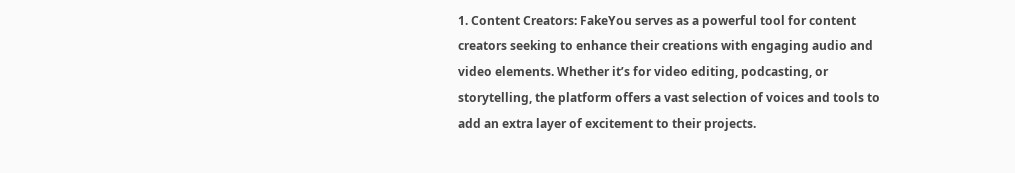1. Content Creators: FakeYou serves as a powerful tool for content creators seeking to enhance their creations with engaging audio and video elements. Whether it’s for video editing, podcasting, or storytelling, the platform offers a vast selection of voices and tools to add an extra layer of excitement to their projects.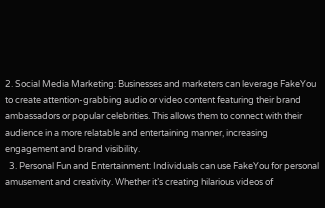2. Social Media Marketing: Businesses and marketers can leverage FakeYou to create attention-grabbing audio or video content featuring their brand ambassadors or popular celebrities. This allows them to connect with their audience in a more relatable and entertaining manner, increasing engagement and brand visibility.
  3. Personal Fun and Entertainment: Individuals can use FakeYou for personal amusement and creativity. Whether it’s creating hilarious videos of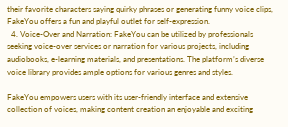their favorite characters saying quirky phrases or generating funny voice clips, FakeYou offers a fun and playful outlet for self-expression.
  4. Voice-Over and Narration: FakeYou can be utilized by professionals seeking voice-over services or narration for various projects, including audiobooks, e-learning materials, and presentations. The platform’s diverse voice library provides ample options for various genres and styles.

FakeYou empowers users with its user-friendly interface and extensive collection of voices, making content creation an enjoyable and exciting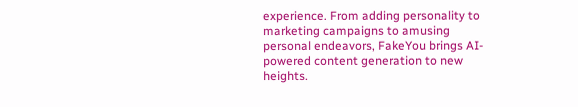experience. From adding personality to marketing campaigns to amusing personal endeavors, FakeYou brings AI-powered content generation to new heights.